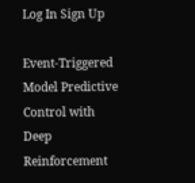Log In Sign Up

Event-Triggered Model Predictive Control with Deep Reinforcement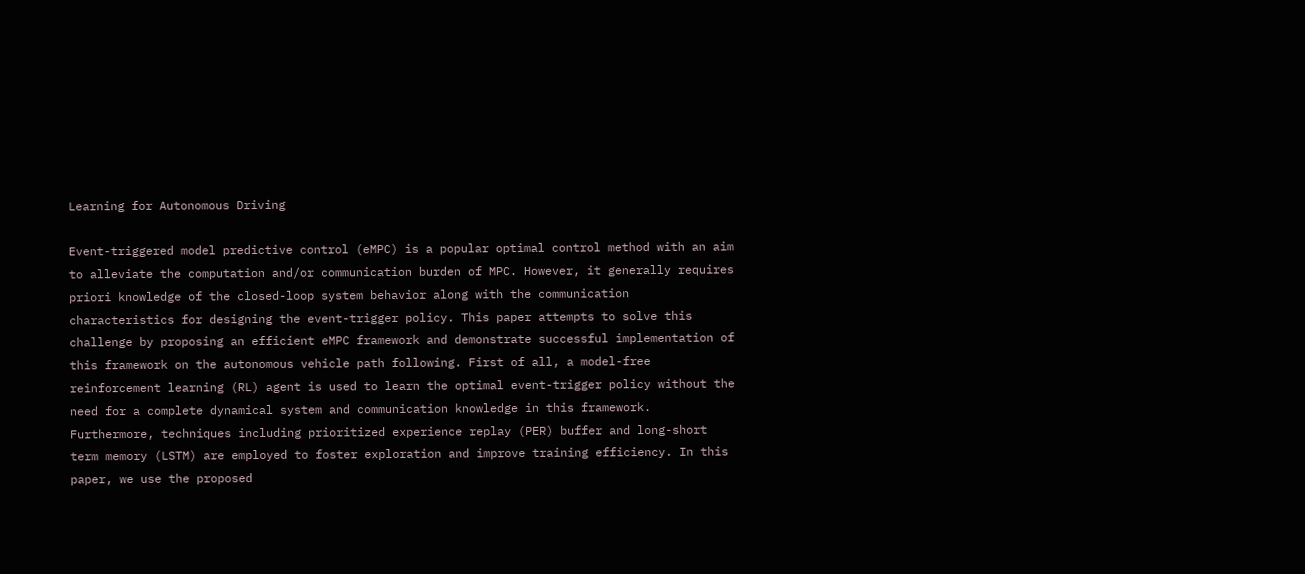Learning for Autonomous Driving

Event-triggered model predictive control (eMPC) is a popular optimal control method with an aim to alleviate the computation and/or communication burden of MPC. However, it generally requires priori knowledge of the closed-loop system behavior along with the communication characteristics for designing the event-trigger policy. This paper attempts to solve this challenge by proposing an efficient eMPC framework and demonstrate successful implementation of this framework on the autonomous vehicle path following. First of all, a model-free reinforcement learning (RL) agent is used to learn the optimal event-trigger policy without the need for a complete dynamical system and communication knowledge in this framework. Furthermore, techniques including prioritized experience replay (PER) buffer and long-short term memory (LSTM) are employed to foster exploration and improve training efficiency. In this paper, we use the proposed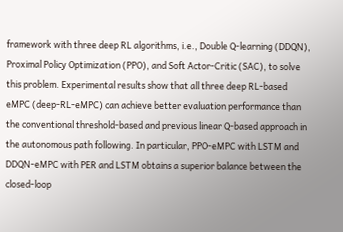framework with three deep RL algorithms, i.e., Double Q-learning (DDQN), Proximal Policy Optimization (PPO), and Soft Actor-Critic (SAC), to solve this problem. Experimental results show that all three deep RL-based eMPC (deep-RL-eMPC) can achieve better evaluation performance than the conventional threshold-based and previous linear Q-based approach in the autonomous path following. In particular, PPO-eMPC with LSTM and DDQN-eMPC with PER and LSTM obtains a superior balance between the closed-loop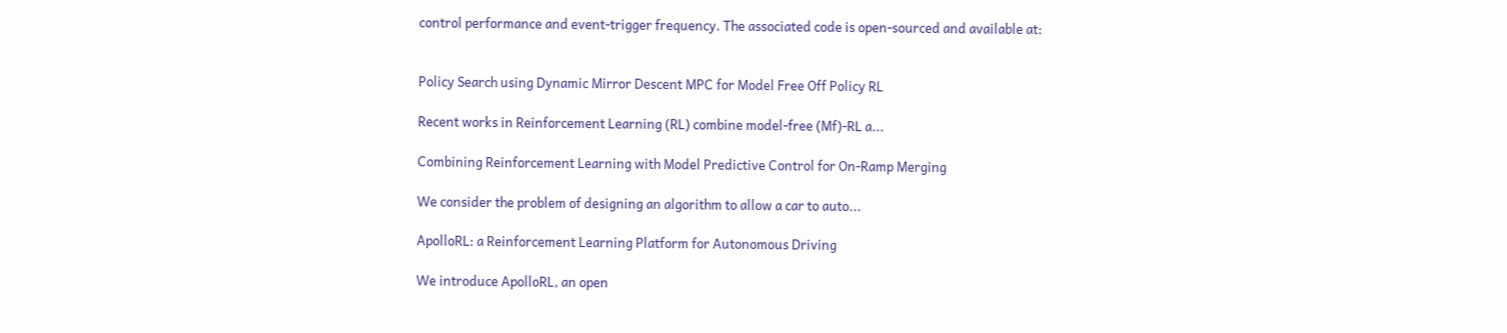control performance and event-trigger frequency. The associated code is open-sourced and available at:


Policy Search using Dynamic Mirror Descent MPC for Model Free Off Policy RL

Recent works in Reinforcement Learning (RL) combine model-free (Mf)-RL a...

Combining Reinforcement Learning with Model Predictive Control for On-Ramp Merging

We consider the problem of designing an algorithm to allow a car to auto...

ApolloRL: a Reinforcement Learning Platform for Autonomous Driving

We introduce ApolloRL, an open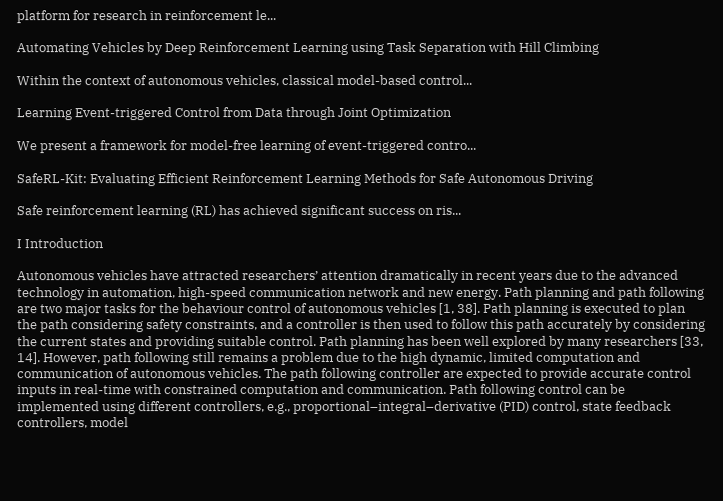platform for research in reinforcement le...

Automating Vehicles by Deep Reinforcement Learning using Task Separation with Hill Climbing

Within the context of autonomous vehicles, classical model-based control...

Learning Event-triggered Control from Data through Joint Optimization

We present a framework for model-free learning of event-triggered contro...

SafeRL-Kit: Evaluating Efficient Reinforcement Learning Methods for Safe Autonomous Driving

Safe reinforcement learning (RL) has achieved significant success on ris...

I Introduction

Autonomous vehicles have attracted researchers’ attention dramatically in recent years due to the advanced technology in automation, high-speed communication network and new energy. Path planning and path following are two major tasks for the behaviour control of autonomous vehicles [1, 38]. Path planning is executed to plan the path considering safety constraints, and a controller is then used to follow this path accurately by considering the current states and providing suitable control. Path planning has been well explored by many researchers [33, 14]. However, path following still remains a problem due to the high dynamic, limited computation and communication of autonomous vehicles. The path following controller are expected to provide accurate control inputs in real-time with constrained computation and communication. Path following control can be implemented using different controllers, e.g., proportional–integral–derivative (PID) control, state feedback controllers, model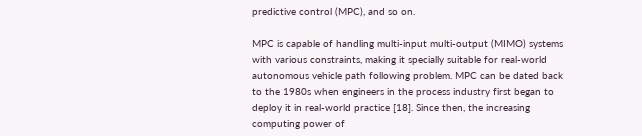predictive control (MPC), and so on.

MPC is capable of handling multi-input multi-output (MIMO) systems with various constraints, making it specially suitable for real-world autonomous vehicle path following problem. MPC can be dated back to the 1980s when engineers in the process industry first began to deploy it in real-world practice [18]. Since then, the increasing computing power of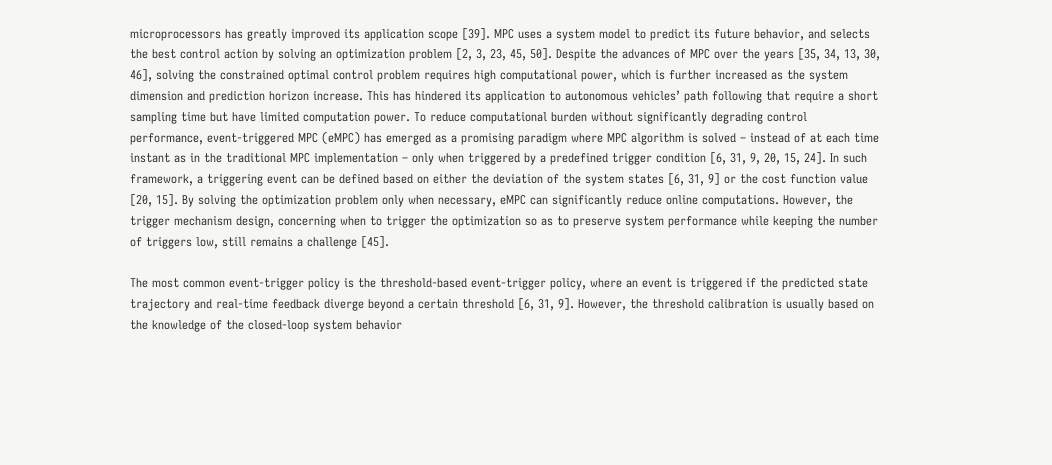microprocessors has greatly improved its application scope [39]. MPC uses a system model to predict its future behavior, and selects the best control action by solving an optimization problem [2, 3, 23, 45, 50]. Despite the advances of MPC over the years [35, 34, 13, 30, 46], solving the constrained optimal control problem requires high computational power, which is further increased as the system dimension and prediction horizon increase. This has hindered its application to autonomous vehicles’ path following that require a short sampling time but have limited computation power. To reduce computational burden without significantly degrading control performance, event-triggered MPC (eMPC) has emerged as a promising paradigm where MPC algorithm is solved – instead of at each time instant as in the traditional MPC implementation – only when triggered by a predefined trigger condition [6, 31, 9, 20, 15, 24]. In such framework, a triggering event can be defined based on either the deviation of the system states [6, 31, 9] or the cost function value [20, 15]. By solving the optimization problem only when necessary, eMPC can significantly reduce online computations. However, the trigger mechanism design, concerning when to trigger the optimization so as to preserve system performance while keeping the number of triggers low, still remains a challenge [45].

The most common event-trigger policy is the threshold-based event-trigger policy, where an event is triggered if the predicted state trajectory and real-time feedback diverge beyond a certain threshold [6, 31, 9]. However, the threshold calibration is usually based on the knowledge of the closed-loop system behavior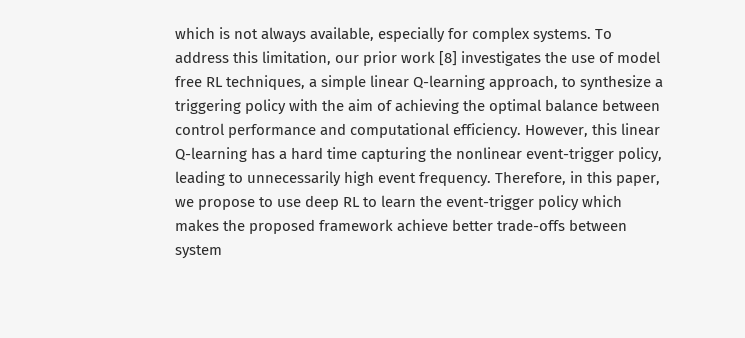which is not always available, especially for complex systems. To address this limitation, our prior work [8] investigates the use of model free RL techniques, a simple linear Q-learning approach, to synthesize a triggering policy with the aim of achieving the optimal balance between control performance and computational efficiency. However, this linear Q-learning has a hard time capturing the nonlinear event-trigger policy, leading to unnecessarily high event frequency. Therefore, in this paper, we propose to use deep RL to learn the event-trigger policy which makes the proposed framework achieve better trade-offs between system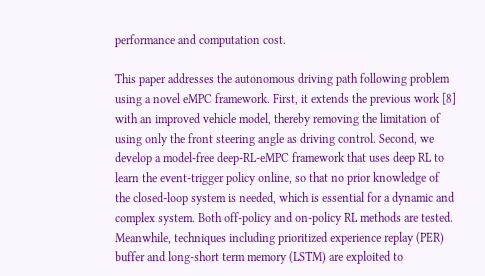performance and computation cost.

This paper addresses the autonomous driving path following problem using a novel eMPC framework. First, it extends the previous work [8] with an improved vehicle model, thereby removing the limitation of using only the front steering angle as driving control. Second, we develop a model-free deep-RL-eMPC framework that uses deep RL to learn the event-trigger policy online, so that no prior knowledge of the closed-loop system is needed, which is essential for a dynamic and complex system. Both off-policy and on-policy RL methods are tested. Meanwhile, techniques including prioritized experience replay (PER) buffer and long-short term memory (LSTM) are exploited to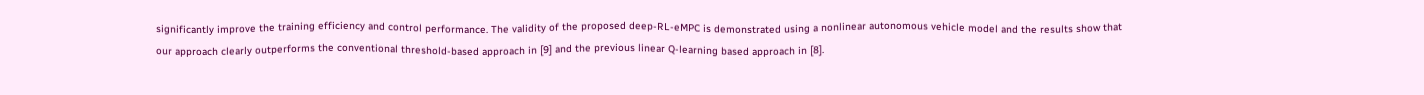significantly improve the training efficiency and control performance. The validity of the proposed deep-RL-eMPC is demonstrated using a nonlinear autonomous vehicle model and the results show that our approach clearly outperforms the conventional threshold-based approach in [9] and the previous linear Q-learning based approach in [8].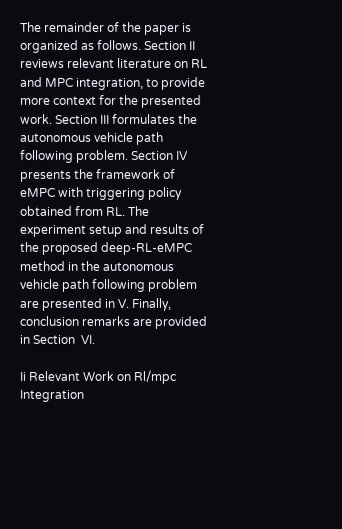The remainder of the paper is organized as follows. Section II reviews relevant literature on RL and MPC integration, to provide more context for the presented work. Section III formulates the autonomous vehicle path following problem. Section IV presents the framework of eMPC with triggering policy obtained from RL. The experiment setup and results of the proposed deep-RL-eMPC method in the autonomous vehicle path following problem are presented in V. Finally, conclusion remarks are provided in Section  VI.

Ii Relevant Work on Rl/mpc Integration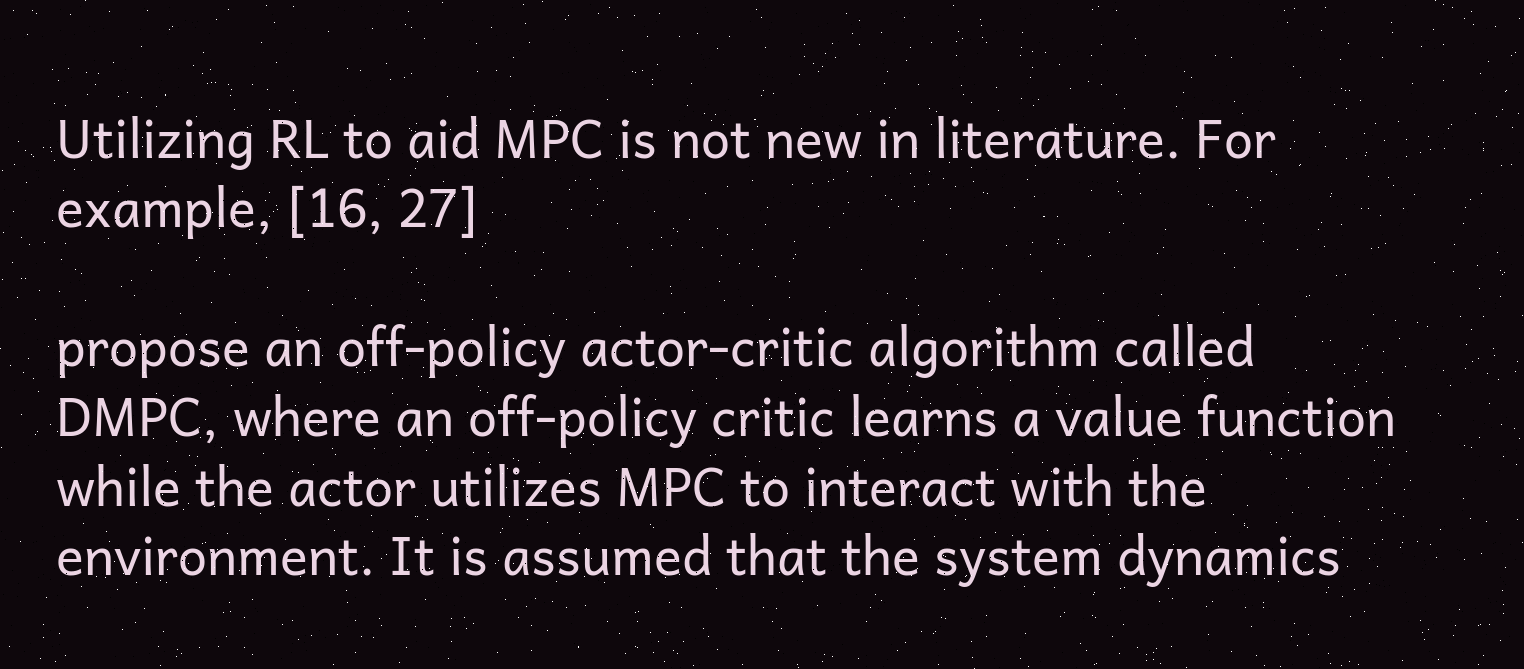Utilizing RL to aid MPC is not new in literature. For example, [16, 27]

propose an off-policy actor-critic algorithm called DMPC, where an off-policy critic learns a value function while the actor utilizes MPC to interact with the environment. It is assumed that the system dynamics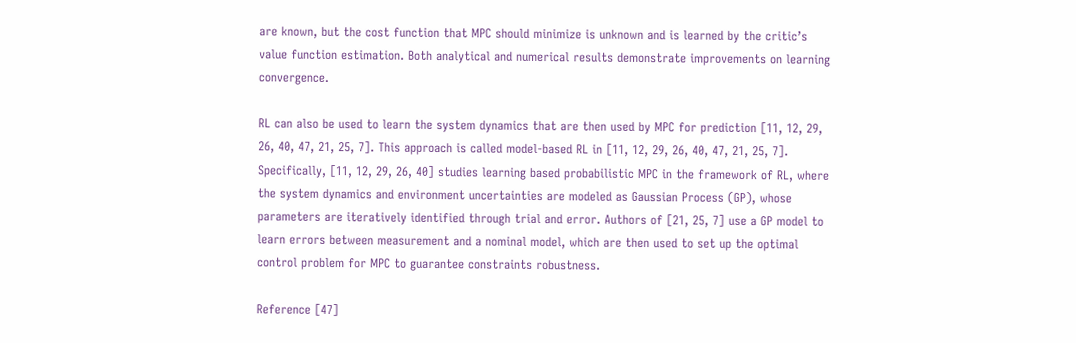are known, but the cost function that MPC should minimize is unknown and is learned by the critic’s value function estimation. Both analytical and numerical results demonstrate improvements on learning convergence.

RL can also be used to learn the system dynamics that are then used by MPC for prediction [11, 12, 29, 26, 40, 47, 21, 25, 7]. This approach is called model-based RL in [11, 12, 29, 26, 40, 47, 21, 25, 7]. Specifically, [11, 12, 29, 26, 40] studies learning based probabilistic MPC in the framework of RL, where the system dynamics and environment uncertainties are modeled as Gaussian Process (GP), whose parameters are iteratively identified through trial and error. Authors of [21, 25, 7] use a GP model to learn errors between measurement and a nominal model, which are then used to set up the optimal control problem for MPC to guarantee constraints robustness.

Reference [47]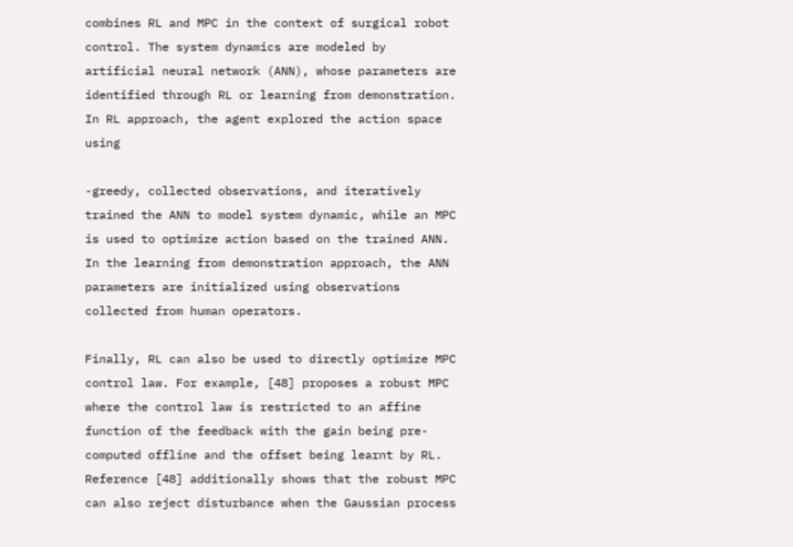combines RL and MPC in the context of surgical robot control. The system dynamics are modeled by artificial neural network (ANN), whose parameters are identified through RL or learning from demonstration. In RL approach, the agent explored the action space using

-greedy, collected observations, and iteratively trained the ANN to model system dynamic, while an MPC is used to optimize action based on the trained ANN. In the learning from demonstration approach, the ANN parameters are initialized using observations collected from human operators.

Finally, RL can also be used to directly optimize MPC control law. For example, [48] proposes a robust MPC where the control law is restricted to an affine function of the feedback with the gain being pre-computed offline and the offset being learnt by RL. Reference [48] additionally shows that the robust MPC can also reject disturbance when the Gaussian process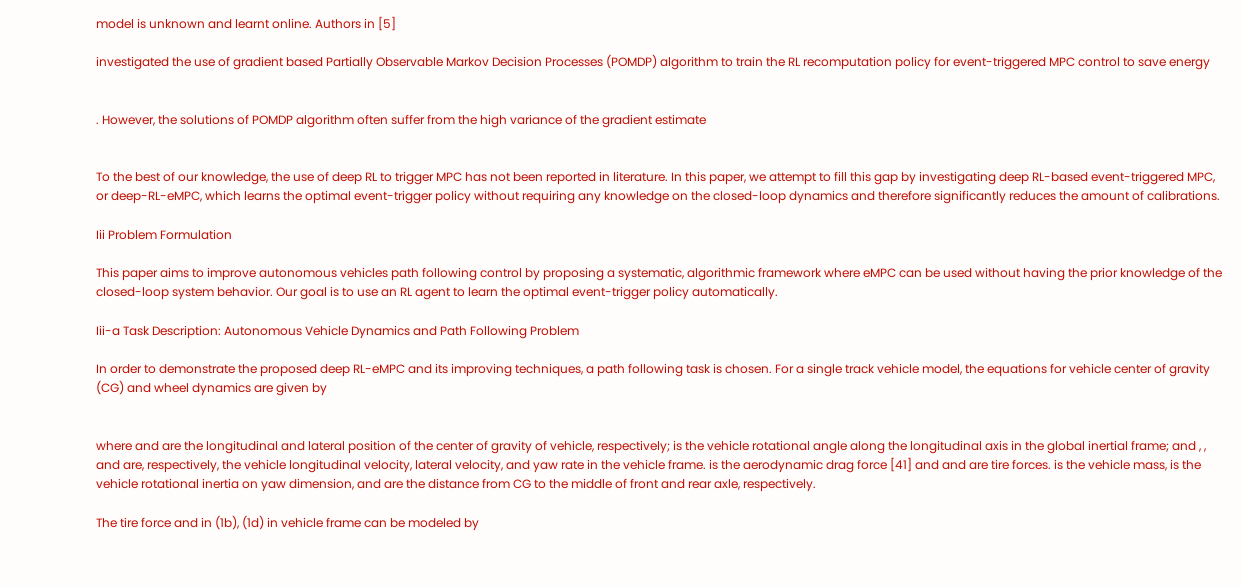model is unknown and learnt online. Authors in [5]

investigated the use of gradient based Partially Observable Markov Decision Processes (POMDP) algorithm to train the RL recomputation policy for event-triggered MPC control to save energy


. However, the solutions of POMDP algorithm often suffer from the high variance of the gradient estimate


To the best of our knowledge, the use of deep RL to trigger MPC has not been reported in literature. In this paper, we attempt to fill this gap by investigating deep RL-based event-triggered MPC, or deep-RL-eMPC, which learns the optimal event-trigger policy without requiring any knowledge on the closed-loop dynamics and therefore significantly reduces the amount of calibrations.

Iii Problem Formulation

This paper aims to improve autonomous vehicles path following control by proposing a systematic, algorithmic framework where eMPC can be used without having the prior knowledge of the closed-loop system behavior. Our goal is to use an RL agent to learn the optimal event-trigger policy automatically.

Iii-a Task Description: Autonomous Vehicle Dynamics and Path Following Problem

In order to demonstrate the proposed deep RL-eMPC and its improving techniques, a path following task is chosen. For a single track vehicle model, the equations for vehicle center of gravity (CG) and wheel dynamics are given by


where and are the longitudinal and lateral position of the center of gravity of vehicle, respectively; is the vehicle rotational angle along the longitudinal axis in the global inertial frame; and , , and are, respectively, the vehicle longitudinal velocity, lateral velocity, and yaw rate in the vehicle frame. is the aerodynamic drag force [41] and and are tire forces. is the vehicle mass, is the vehicle rotational inertia on yaw dimension, and are the distance from CG to the middle of front and rear axle, respectively.

The tire force and in (1b), (1d) in vehicle frame can be modeled by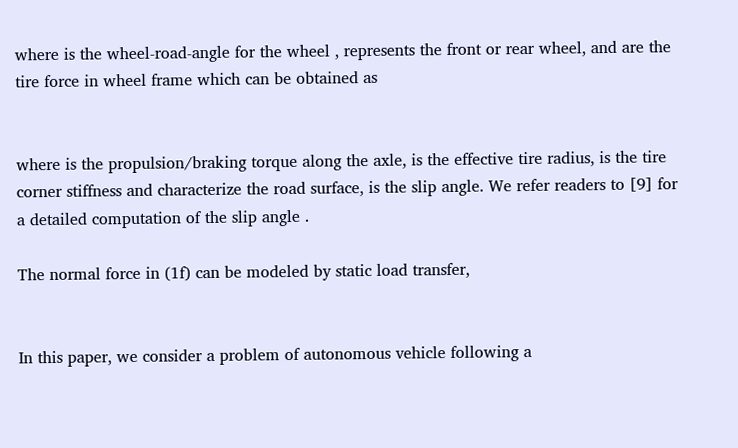where is the wheel-road-angle for the wheel , represents the front or rear wheel, and are the tire force in wheel frame which can be obtained as


where is the propulsion/braking torque along the axle, is the effective tire radius, is the tire corner stiffness and characterize the road surface, is the slip angle. We refer readers to [9] for a detailed computation of the slip angle .

The normal force in (1f) can be modeled by static load transfer,


In this paper, we consider a problem of autonomous vehicle following a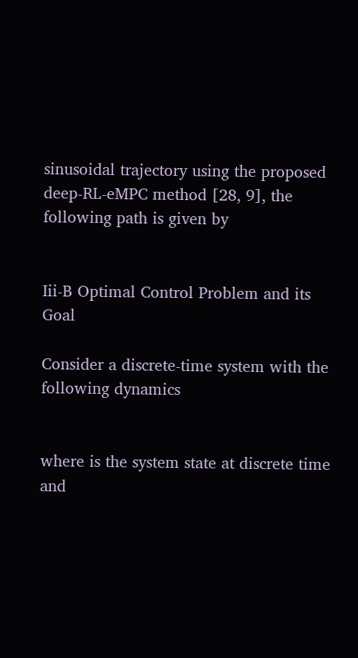sinusoidal trajectory using the proposed deep-RL-eMPC method [28, 9], the following path is given by


Iii-B Optimal Control Problem and its Goal

Consider a discrete-time system with the following dynamics


where is the system state at discrete time and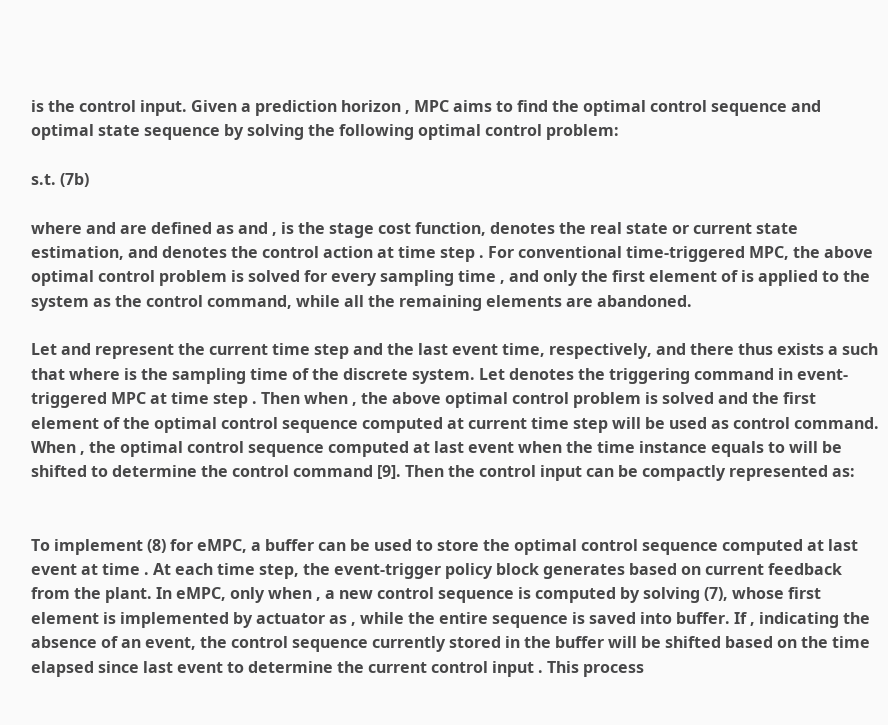is the control input. Given a prediction horizon , MPC aims to find the optimal control sequence and optimal state sequence by solving the following optimal control problem:

s.t. (7b)

where and are defined as and , is the stage cost function, denotes the real state or current state estimation, and denotes the control action at time step . For conventional time-triggered MPC, the above optimal control problem is solved for every sampling time , and only the first element of is applied to the system as the control command, while all the remaining elements are abandoned.

Let and represent the current time step and the last event time, respectively, and there thus exists a such that where is the sampling time of the discrete system. Let denotes the triggering command in event-triggered MPC at time step . Then when , the above optimal control problem is solved and the first element of the optimal control sequence computed at current time step will be used as control command. When , the optimal control sequence computed at last event when the time instance equals to will be shifted to determine the control command [9]. Then the control input can be compactly represented as:


To implement (8) for eMPC, a buffer can be used to store the optimal control sequence computed at last event at time . At each time step, the event-trigger policy block generates based on current feedback from the plant. In eMPC, only when , a new control sequence is computed by solving (7), whose first element is implemented by actuator as , while the entire sequence is saved into buffer. If , indicating the absence of an event, the control sequence currently stored in the buffer will be shifted based on the time elapsed since last event to determine the current control input . This process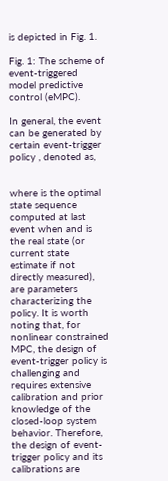is depicted in Fig. 1.

Fig. 1: The scheme of event-triggered model predictive control (eMPC).

In general, the event can be generated by certain event-trigger policy , denoted as,


where is the optimal state sequence computed at last event when and is the real state (or current state estimate if not directly measured), are parameters characterizing the policy. It is worth noting that, for nonlinear constrained MPC, the design of event-trigger policy is challenging and requires extensive calibration and prior knowledge of the closed-loop system behavior. Therefore, the design of event-trigger policy and its calibrations are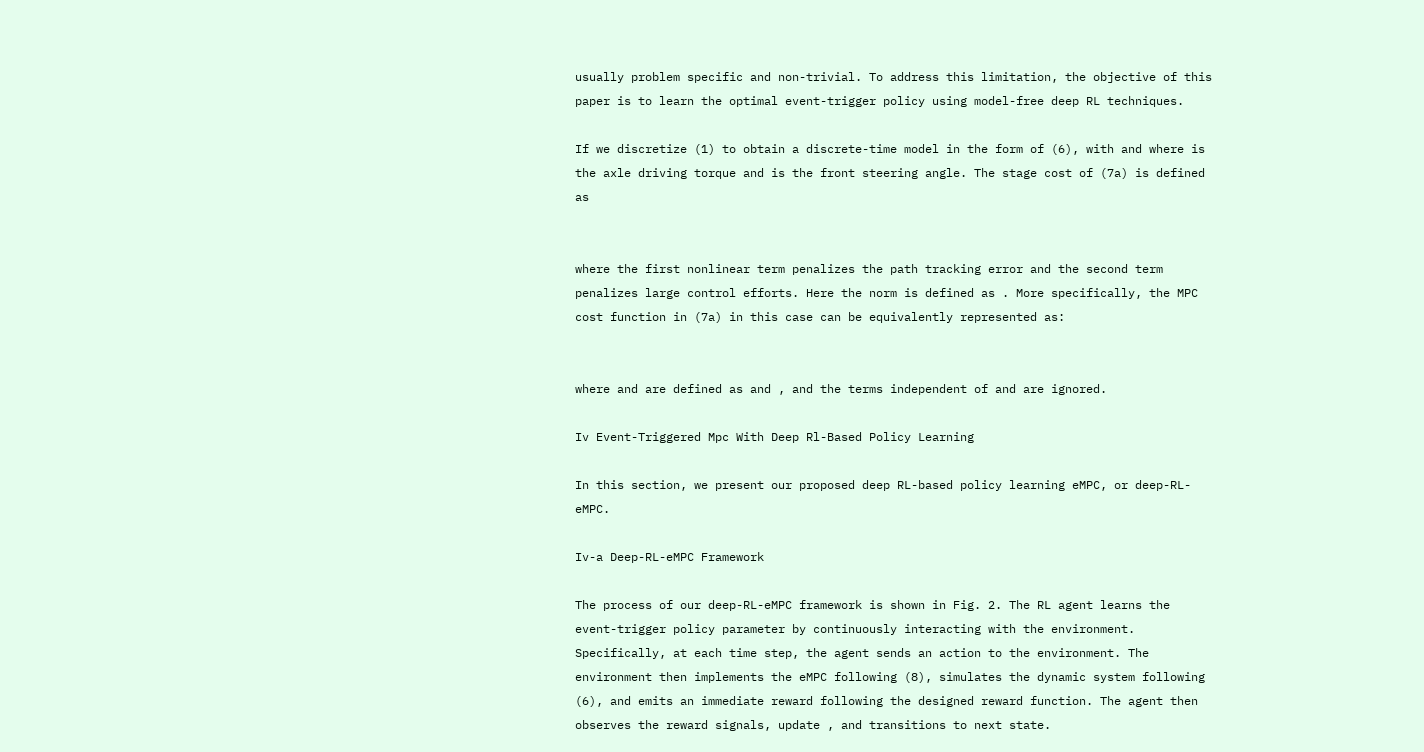usually problem specific and non-trivial. To address this limitation, the objective of this paper is to learn the optimal event-trigger policy using model-free deep RL techniques.

If we discretize (1) to obtain a discrete-time model in the form of (6), with and where is the axle driving torque and is the front steering angle. The stage cost of (7a) is defined as


where the first nonlinear term penalizes the path tracking error and the second term penalizes large control efforts. Here the norm is defined as . More specifically, the MPC cost function in (7a) in this case can be equivalently represented as:


where and are defined as and , and the terms independent of and are ignored.

Iv Event-Triggered Mpc With Deep Rl-Based Policy Learning

In this section, we present our proposed deep RL-based policy learning eMPC, or deep-RL-eMPC.

Iv-a Deep-RL-eMPC Framework

The process of our deep-RL-eMPC framework is shown in Fig. 2. The RL agent learns the event-trigger policy parameter by continuously interacting with the environment. Specifically, at each time step, the agent sends an action to the environment. The environment then implements the eMPC following (8), simulates the dynamic system following (6), and emits an immediate reward following the designed reward function. The agent then observes the reward signals, update , and transitions to next state.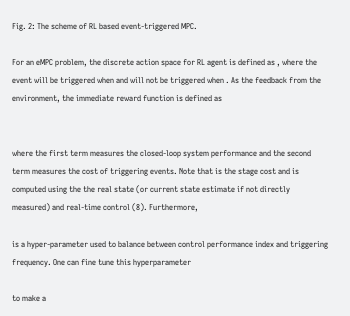Fig. 2: The scheme of RL based event-triggered MPC.

For an eMPC problem, the discrete action space for RL agent is defined as , where the event will be triggered when and will not be triggered when . As the feedback from the environment, the immediate reward function is defined as


where the first term measures the closed-loop system performance and the second term measures the cost of triggering events. Note that is the stage cost and is computed using the the real state (or current state estimate if not directly measured) and real-time control (8). Furthermore,

is a hyper-parameter used to balance between control performance index and triggering frequency. One can fine tune this hyperparameter

to make a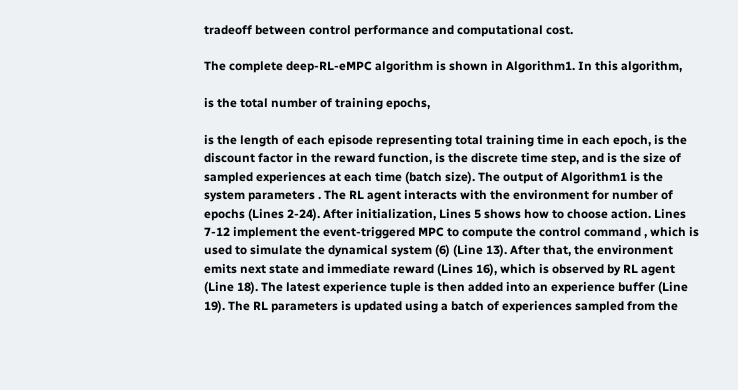tradeoff between control performance and computational cost.

The complete deep-RL-eMPC algorithm is shown in Algorithm1. In this algorithm,

is the total number of training epochs,

is the length of each episode representing total training time in each epoch, is the discount factor in the reward function, is the discrete time step, and is the size of sampled experiences at each time (batch size). The output of Algorithm1 is the system parameters . The RL agent interacts with the environment for number of epochs (Lines 2-24). After initialization, Lines 5 shows how to choose action. Lines 7-12 implement the event-triggered MPC to compute the control command , which is used to simulate the dynamical system (6) (Line 13). After that, the environment emits next state and immediate reward (Lines 16), which is observed by RL agent (Line 18). The latest experience tuple is then added into an experience buffer (Line 19). The RL parameters is updated using a batch of experiences sampled from the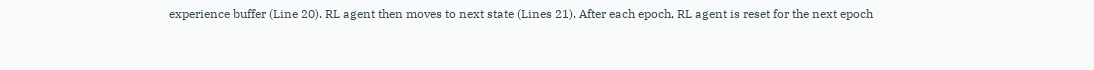experience buffer (Line 20). RL agent then moves to next state (Lines 21). After each epoch, RL agent is reset for the next epoch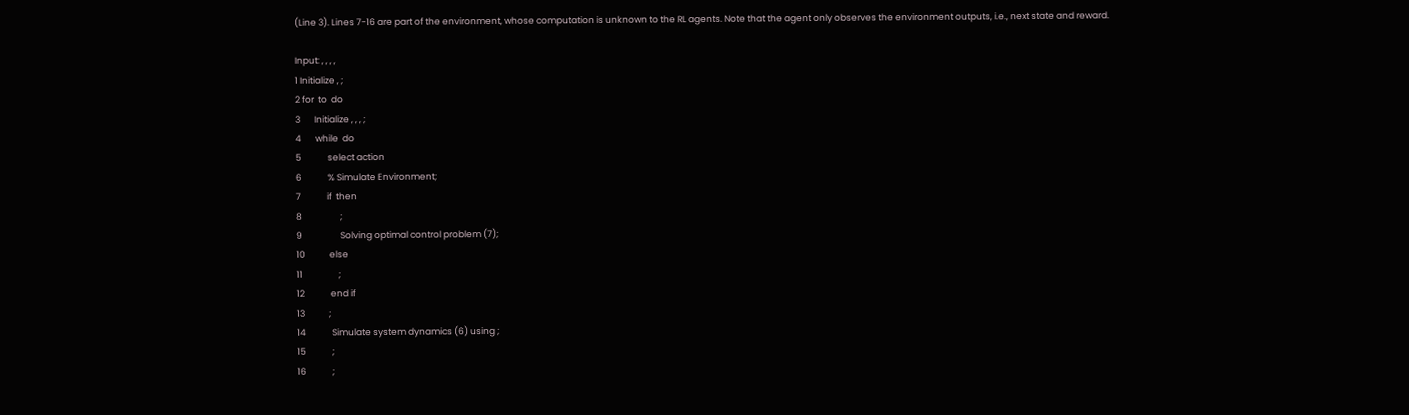(Line 3). Lines 7-16 are part of the environment, whose computation is unknown to the RL agents. Note that the agent only observes the environment outputs, i.e., next state and reward.

Input: , , , ,
1 Initialize , ;
2 for  to  do
3       Initialize , , , ;
4       while  do
5             select action
6             % Simulate Environment;
7             if  then
8                   ;
9                   Solving optimal control problem (7);
10            else
11                  ;
12             end if
13            ;
14             Simulate system dynamics (6) using ;
15             ;
16             ;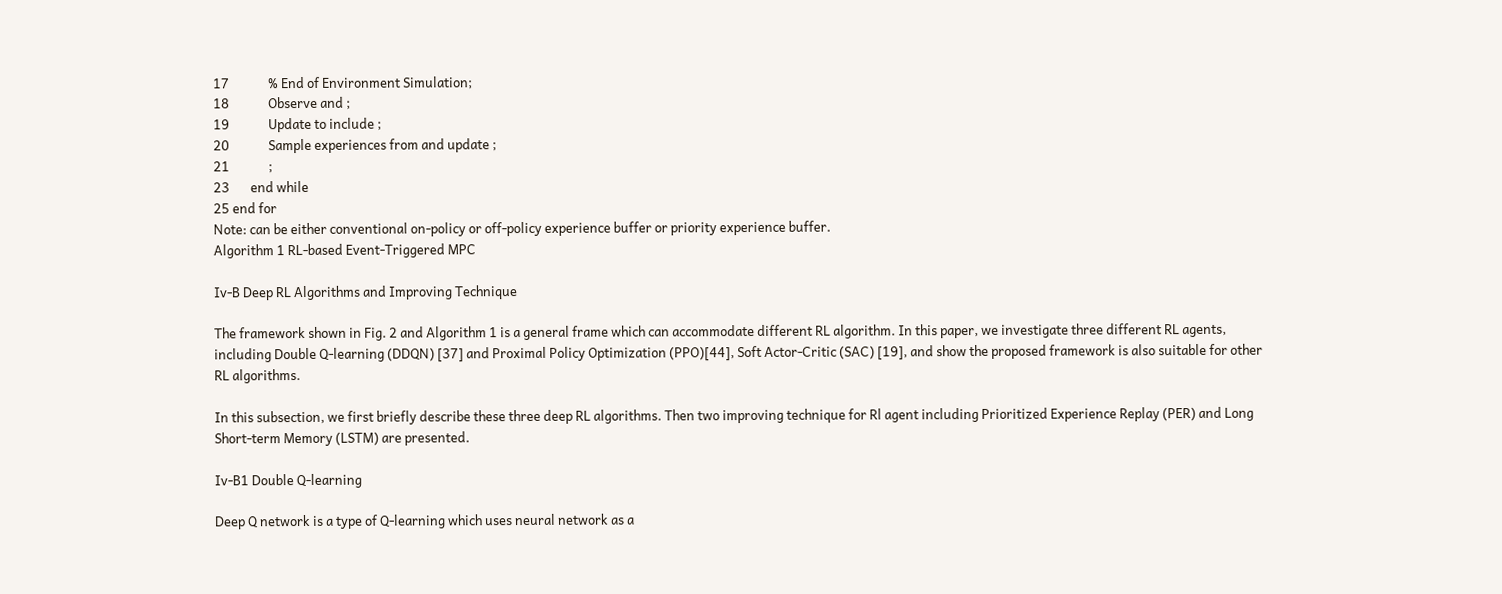17             % End of Environment Simulation;
18             Observe and ;
19             Update to include ;
20             Sample experiences from and update ;
21             ;
23       end while
25 end for
Note: can be either conventional on-policy or off-policy experience buffer or priority experience buffer.
Algorithm 1 RL-based Event-Triggered MPC

Iv-B Deep RL Algorithms and Improving Technique

The framework shown in Fig. 2 and Algorithm 1 is a general frame which can accommodate different RL algorithm. In this paper, we investigate three different RL agents, including Double Q-learning (DDQN) [37] and Proximal Policy Optimization (PPO)[44], Soft Actor-Critic (SAC) [19], and show the proposed framework is also suitable for other RL algorithms.

In this subsection, we first briefly describe these three deep RL algorithms. Then two improving technique for Rl agent including Prioritized Experience Replay (PER) and Long Short-term Memory (LSTM) are presented.

Iv-B1 Double Q-learning

Deep Q network is a type of Q-learning which uses neural network as a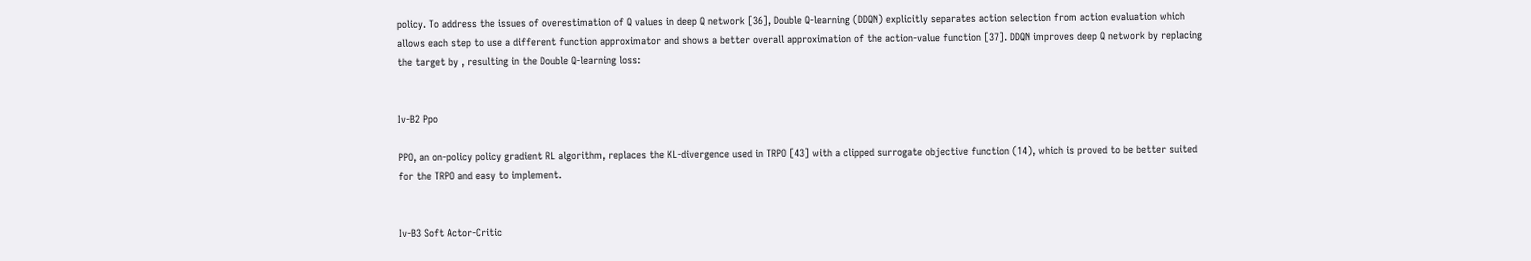policy. To address the issues of overestimation of Q values in deep Q network [36], Double Q-learning (DDQN) explicitly separates action selection from action evaluation which allows each step to use a different function approximator and shows a better overall approximation of the action-value function [37]. DDQN improves deep Q network by replacing the target by , resulting in the Double Q-learning loss:


Iv-B2 Ppo

PPO, an on-policy policy gradient RL algorithm, replaces the KL-divergence used in TRPO [43] with a clipped surrogate objective function (14), which is proved to be better suited for the TRPO and easy to implement.


Iv-B3 Soft Actor-Critic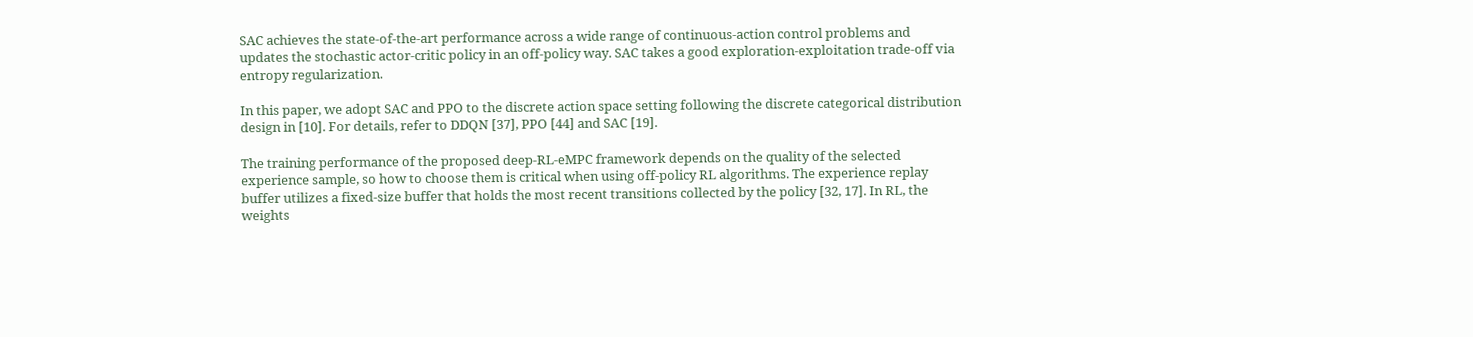SAC achieves the state-of-the-art performance across a wide range of continuous-action control problems and updates the stochastic actor-critic policy in an off-policy way. SAC takes a good exploration-exploitation trade-off via entropy regularization.

In this paper, we adopt SAC and PPO to the discrete action space setting following the discrete categorical distribution design in [10]. For details, refer to DDQN [37], PPO [44] and SAC [19].

The training performance of the proposed deep-RL-eMPC framework depends on the quality of the selected experience sample, so how to choose them is critical when using off-policy RL algorithms. The experience replay buffer utilizes a fixed-size buffer that holds the most recent transitions collected by the policy [32, 17]. In RL, the weights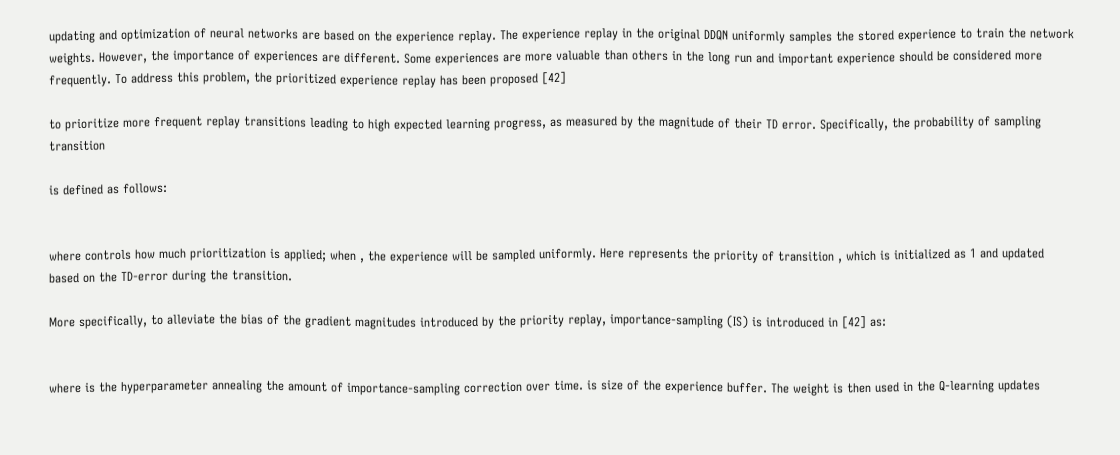updating and optimization of neural networks are based on the experience replay. The experience replay in the original DDQN uniformly samples the stored experience to train the network weights. However, the importance of experiences are different. Some experiences are more valuable than others in the long run and important experience should be considered more frequently. To address this problem, the prioritized experience replay has been proposed [42]

to prioritize more frequent replay transitions leading to high expected learning progress, as measured by the magnitude of their TD error. Specifically, the probability of sampling transition

is defined as follows:


where controls how much prioritization is applied; when , the experience will be sampled uniformly. Here represents the priority of transition , which is initialized as 1 and updated based on the TD-error during the transition.

More specifically, to alleviate the bias of the gradient magnitudes introduced by the priority replay, importance-sampling (IS) is introduced in [42] as:


where is the hyperparameter annealing the amount of importance-sampling correction over time. is size of the experience buffer. The weight is then used in the Q-learning updates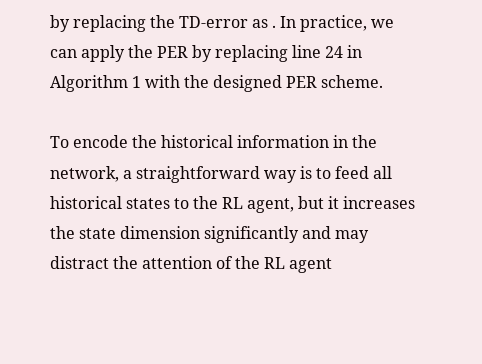by replacing the TD-error as . In practice, we can apply the PER by replacing line 24 in Algorithm 1 with the designed PER scheme.

To encode the historical information in the network, a straightforward way is to feed all historical states to the RL agent, but it increases the state dimension significantly and may distract the attention of the RL agent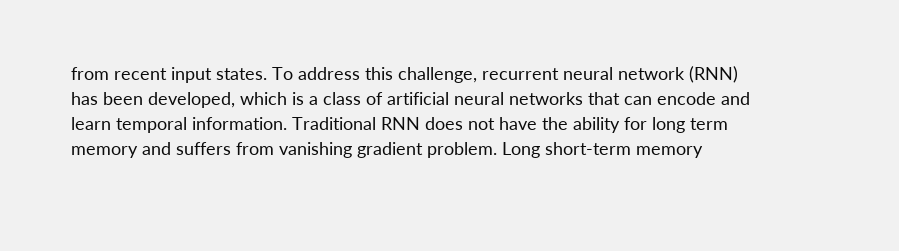from recent input states. To address this challenge, recurrent neural network (RNN) has been developed, which is a class of artificial neural networks that can encode and learn temporal information. Traditional RNN does not have the ability for long term memory and suffers from vanishing gradient problem. Long short-term memory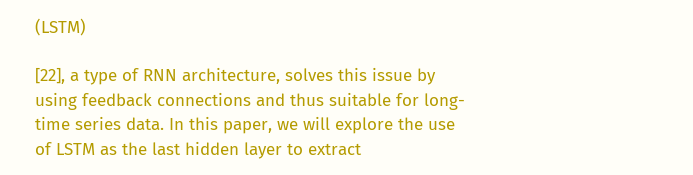(LSTM)

[22], a type of RNN architecture, solves this issue by using feedback connections and thus suitable for long-time series data. In this paper, we will explore the use of LSTM as the last hidden layer to extract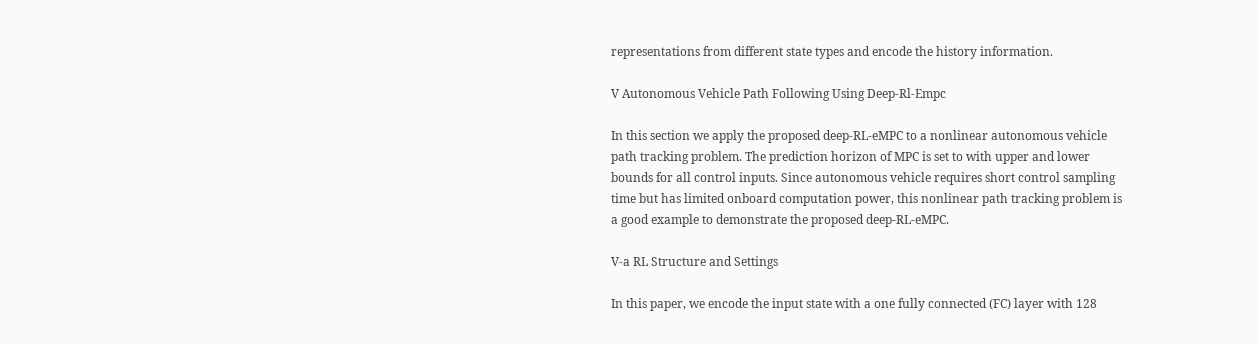representations from different state types and encode the history information.

V Autonomous Vehicle Path Following Using Deep-Rl-Empc

In this section we apply the proposed deep-RL-eMPC to a nonlinear autonomous vehicle path tracking problem. The prediction horizon of MPC is set to with upper and lower bounds for all control inputs. Since autonomous vehicle requires short control sampling time but has limited onboard computation power, this nonlinear path tracking problem is a good example to demonstrate the proposed deep-RL-eMPC.

V-a RL Structure and Settings

In this paper, we encode the input state with a one fully connected (FC) layer with 128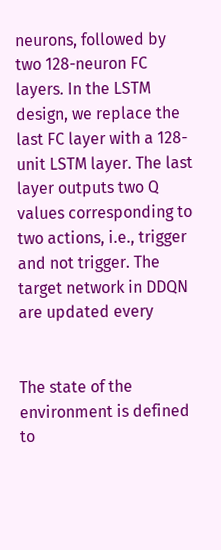neurons, followed by two 128-neuron FC layers. In the LSTM design, we replace the last FC layer with a 128-unit LSTM layer. The last layer outputs two Q values corresponding to two actions, i.e., trigger and not trigger. The target network in DDQN are updated every


The state of the environment is defined to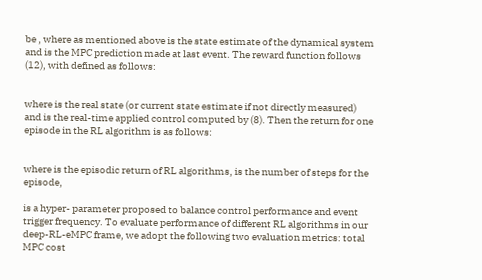be , where as mentioned above is the state estimate of the dynamical system and is the MPC prediction made at last event. The reward function follows (12), with defined as follows:


where is the real state (or current state estimate if not directly measured) and is the real-time applied control computed by (8). Then the return for one episode in the RL algorithm is as follows:


where is the episodic return of RL algorithms, is the number of steps for the episode,

is a hyper- parameter proposed to balance control performance and event trigger frequency. To evaluate performance of different RL algorithms in our deep-RL-eMPC frame, we adopt the following two evaluation metrics: total MPC cost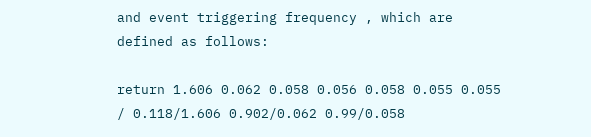and event triggering frequency , which are defined as follows:

return 1.606 0.062 0.058 0.056 0.058 0.055 0.055
/ 0.118/1.606 0.902/0.062 0.99/0.058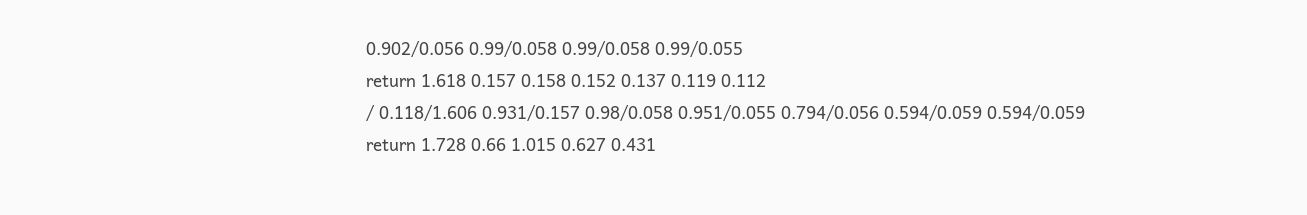0.902/0.056 0.99/0.058 0.99/0.058 0.99/0.055
return 1.618 0.157 0.158 0.152 0.137 0.119 0.112
/ 0.118/1.606 0.931/0.157 0.98/0.058 0.951/0.055 0.794/0.056 0.594/0.059 0.594/0.059
return 1.728 0.66 1.015 0.627 0.431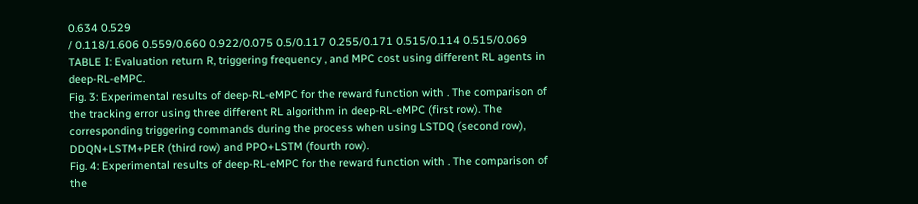0.634 0.529
/ 0.118/1.606 0.559/0.660 0.922/0.075 0.5/0.117 0.255/0.171 0.515/0.114 0.515/0.069
TABLE I: Evaluation return R, triggering frequency , and MPC cost using different RL agents in deep-RL-eMPC.
Fig. 3: Experimental results of deep-RL-eMPC for the reward function with . The comparison of the tracking error using three different RL algorithm in deep-RL-eMPC (first row). The corresponding triggering commands during the process when using LSTDQ (second row), DDQN+LSTM+PER (third row) and PPO+LSTM (fourth row).
Fig. 4: Experimental results of deep-RL-eMPC for the reward function with . The comparison of the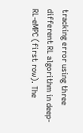tracking error using three different RL algorithm in deep-RL-eMPC (first row). The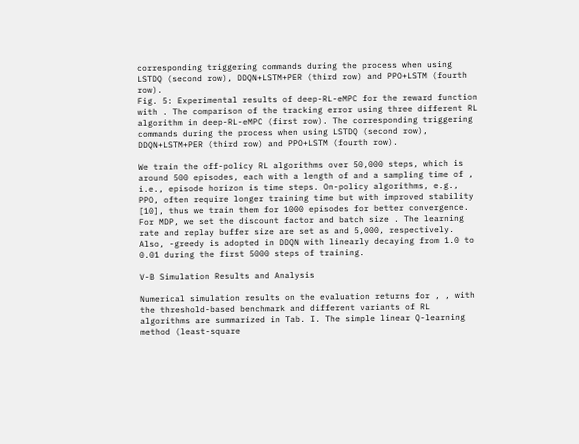corresponding triggering commands during the process when using LSTDQ (second row), DDQN+LSTM+PER (third row) and PPO+LSTM (fourth row).
Fig. 5: Experimental results of deep-RL-eMPC for the reward function with . The comparison of the tracking error using three different RL algorithm in deep-RL-eMPC (first row). The corresponding triggering commands during the process when using LSTDQ (second row), DDQN+LSTM+PER (third row) and PPO+LSTM (fourth row).

We train the off-policy RL algorithms over 50,000 steps, which is around 500 episodes, each with a length of and a sampling time of , i.e., episode horizon is time steps. On-policy algorithms, e.g., PPO, often require longer training time but with improved stability [10], thus we train them for 1000 episodes for better convergence. For MDP, we set the discount factor and batch size . The learning rate and replay buffer size are set as and 5,000, respectively. Also, -greedy is adopted in DDQN with linearly decaying from 1.0 to 0.01 during the first 5000 steps of training.

V-B Simulation Results and Analysis

Numerical simulation results on the evaluation returns for , , with the threshold-based benchmark and different variants of RL algorithms are summarized in Tab. I. The simple linear Q-learning method (least-square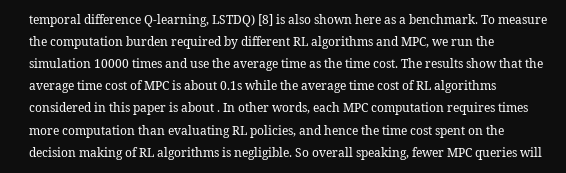temporal difference Q-learning, LSTDQ) [8] is also shown here as a benchmark. To measure the computation burden required by different RL algorithms and MPC, we run the simulation 10000 times and use the average time as the time cost. The results show that the average time cost of MPC is about 0.1s while the average time cost of RL algorithms considered in this paper is about . In other words, each MPC computation requires times more computation than evaluating RL policies, and hence the time cost spent on the decision making of RL algorithms is negligible. So overall speaking, fewer MPC queries will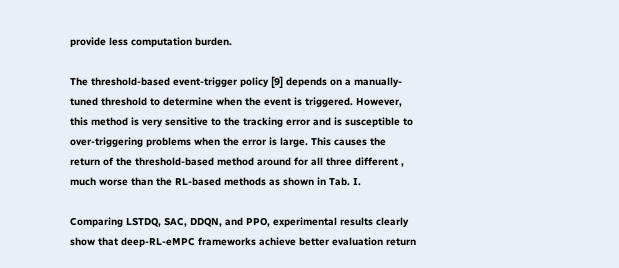provide less computation burden.

The threshold-based event-trigger policy [9] depends on a manually-tuned threshold to determine when the event is triggered. However, this method is very sensitive to the tracking error and is susceptible to over-triggering problems when the error is large. This causes the return of the threshold-based method around for all three different , much worse than the RL-based methods as shown in Tab. I.

Comparing LSTDQ, SAC, DDQN, and PPO, experimental results clearly show that deep-RL-eMPC frameworks achieve better evaluation return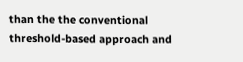than the the conventional threshold-based approach and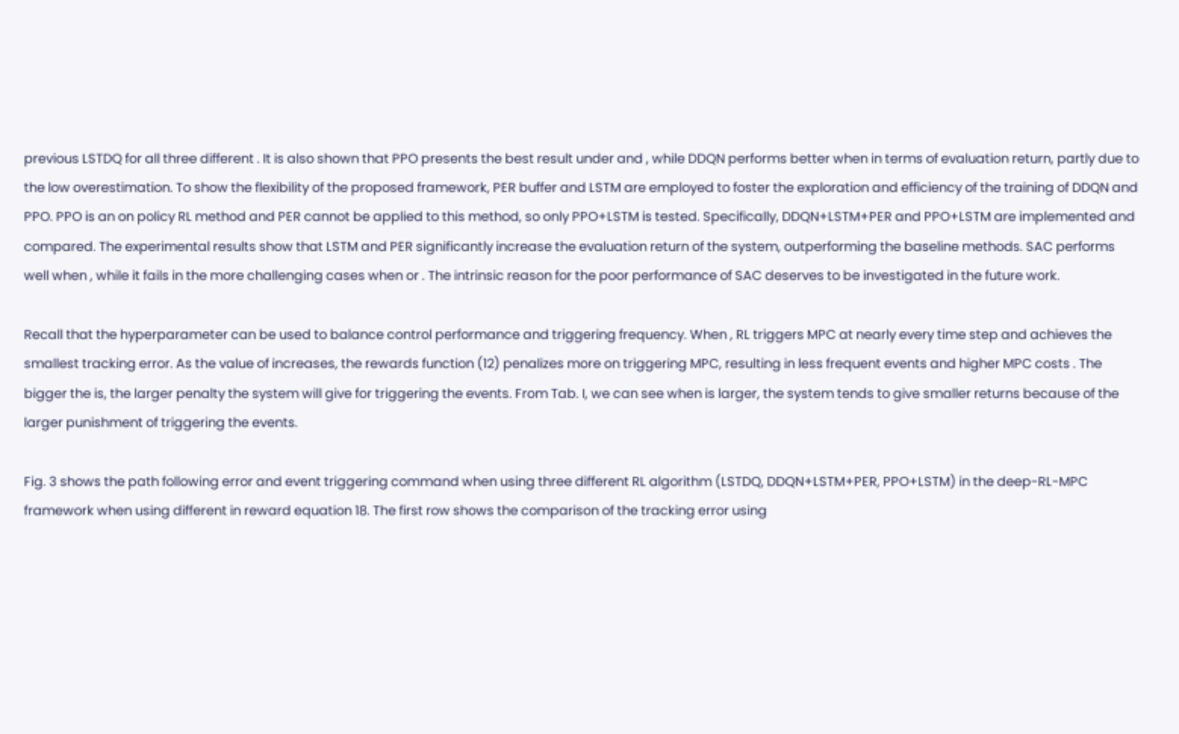previous LSTDQ for all three different . It is also shown that PPO presents the best result under and , while DDQN performs better when in terms of evaluation return, partly due to the low overestimation. To show the flexibility of the proposed framework, PER buffer and LSTM are employed to foster the exploration and efficiency of the training of DDQN and PPO. PPO is an on policy RL method and PER cannot be applied to this method, so only PPO+LSTM is tested. Specifically, DDQN+LSTM+PER and PPO+LSTM are implemented and compared. The experimental results show that LSTM and PER significantly increase the evaluation return of the system, outperforming the baseline methods. SAC performs well when , while it fails in the more challenging cases when or . The intrinsic reason for the poor performance of SAC deserves to be investigated in the future work.

Recall that the hyperparameter can be used to balance control performance and triggering frequency. When , RL triggers MPC at nearly every time step and achieves the smallest tracking error. As the value of increases, the rewards function (12) penalizes more on triggering MPC, resulting in less frequent events and higher MPC costs . The bigger the is, the larger penalty the system will give for triggering the events. From Tab. I, we can see when is larger, the system tends to give smaller returns because of the larger punishment of triggering the events.

Fig. 3 shows the path following error and event triggering command when using three different RL algorithm (LSTDQ, DDQN+LSTM+PER, PPO+LSTM) in the deep-RL-MPC framework when using different in reward equation 18. The first row shows the comparison of the tracking error using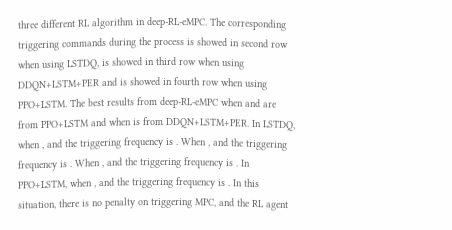three different RL algorithm in deep-RL-eMPC. The corresponding triggering commands during the process is showed in second row when using LSTDQ, is showed in third row when using DDQN+LSTM+PER and is showed in fourth row when using PPO+LSTM. The best results from deep-RL-eMPC when and are from PPO+LSTM and when is from DDQN+LSTM+PER. In LSTDQ, when , and the triggering frequency is . When , and the triggering frequency is . When , and the triggering frequency is . In PPO+LSTM, when , and the triggering frequency is . In this situation, there is no penalty on triggering MPC, and the RL agent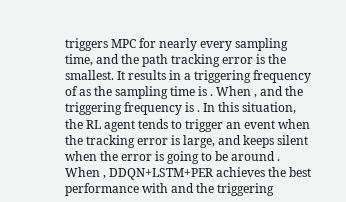triggers MPC for nearly every sampling time, and the path tracking error is the smallest. It results in a triggering frequency of as the sampling time is . When , and the triggering frequency is . In this situation, the RL agent tends to trigger an event when the tracking error is large, and keeps silent when the error is going to be around . When , DDQN+LSTM+PER achieves the best performance with and the triggering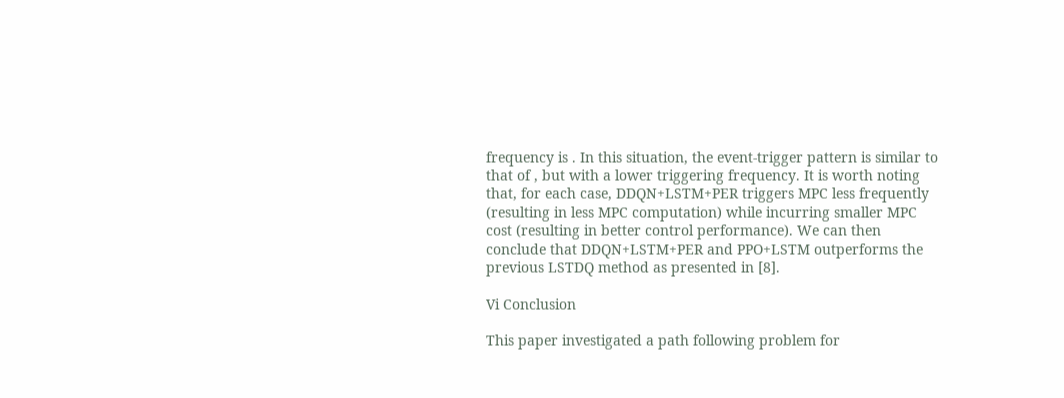frequency is . In this situation, the event-trigger pattern is similar to that of , but with a lower triggering frequency. It is worth noting that, for each case, DDQN+LSTM+PER triggers MPC less frequently (resulting in less MPC computation) while incurring smaller MPC cost (resulting in better control performance). We can then conclude that DDQN+LSTM+PER and PPO+LSTM outperforms the previous LSTDQ method as presented in [8].

Vi Conclusion

This paper investigated a path following problem for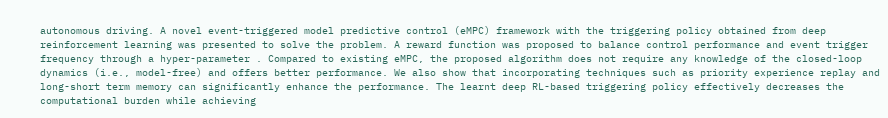autonomous driving. A novel event-triggered model predictive control (eMPC) framework with the triggering policy obtained from deep reinforcement learning was presented to solve the problem. A reward function was proposed to balance control performance and event trigger frequency through a hyper-parameter . Compared to existing eMPC, the proposed algorithm does not require any knowledge of the closed-loop dynamics (i.e., model-free) and offers better performance. We also show that incorporating techniques such as priority experience replay and long-short term memory can significantly enhance the performance. The learnt deep RL-based triggering policy effectively decreases the computational burden while achieving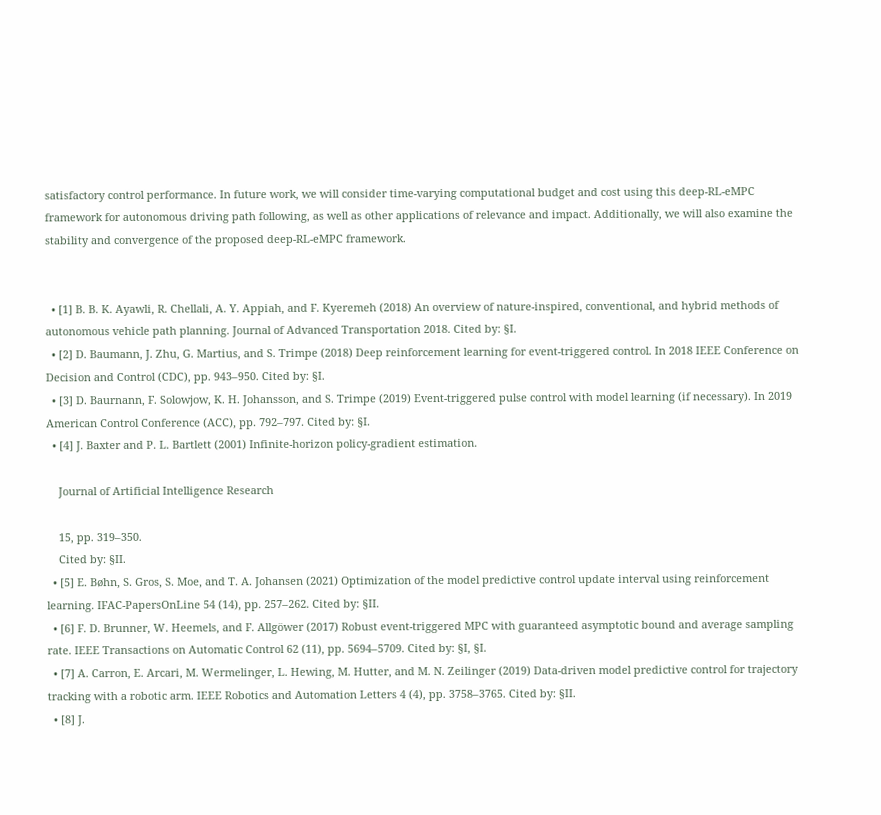satisfactory control performance. In future work, we will consider time-varying computational budget and cost using this deep-RL-eMPC framework for autonomous driving path following, as well as other applications of relevance and impact. Additionally, we will also examine the stability and convergence of the proposed deep-RL-eMPC framework.


  • [1] B. B. K. Ayawli, R. Chellali, A. Y. Appiah, and F. Kyeremeh (2018) An overview of nature-inspired, conventional, and hybrid methods of autonomous vehicle path planning. Journal of Advanced Transportation 2018. Cited by: §I.
  • [2] D. Baumann, J. Zhu, G. Martius, and S. Trimpe (2018) Deep reinforcement learning for event-triggered control. In 2018 IEEE Conference on Decision and Control (CDC), pp. 943–950. Cited by: §I.
  • [3] D. Baurnann, F. Solowjow, K. H. Johansson, and S. Trimpe (2019) Event-triggered pulse control with model learning (if necessary). In 2019 American Control Conference (ACC), pp. 792–797. Cited by: §I.
  • [4] J. Baxter and P. L. Bartlett (2001) Infinite-horizon policy-gradient estimation.

    Journal of Artificial Intelligence Research

    15, pp. 319–350.
    Cited by: §II.
  • [5] E. Bøhn, S. Gros, S. Moe, and T. A. Johansen (2021) Optimization of the model predictive control update interval using reinforcement learning. IFAC-PapersOnLine 54 (14), pp. 257–262. Cited by: §II.
  • [6] F. D. Brunner, W. Heemels, and F. Allgöwer (2017) Robust event-triggered MPC with guaranteed asymptotic bound and average sampling rate. IEEE Transactions on Automatic Control 62 (11), pp. 5694–5709. Cited by: §I, §I.
  • [7] A. Carron, E. Arcari, M. Wermelinger, L. Hewing, M. Hutter, and M. N. Zeilinger (2019) Data-driven model predictive control for trajectory tracking with a robotic arm. IEEE Robotics and Automation Letters 4 (4), pp. 3758–3765. Cited by: §II.
  • [8] J.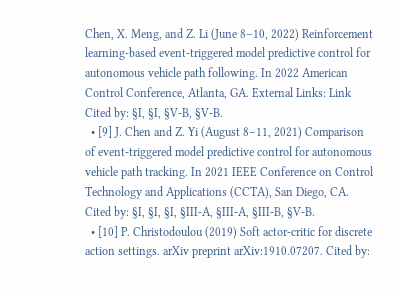Chen, X. Meng, and Z. Li (June 8–10, 2022) Reinforcement learning-based event-triggered model predictive control for autonomous vehicle path following. In 2022 American Control Conference, Atlanta, GA. External Links: Link Cited by: §I, §I, §V-B, §V-B.
  • [9] J. Chen and Z. Yi (August 8–11, 2021) Comparison of event-triggered model predictive control for autonomous vehicle path tracking. In 2021 IEEE Conference on Control Technology and Applications (CCTA), San Diego, CA. Cited by: §I, §I, §I, §III-A, §III-A, §III-B, §V-B.
  • [10] P. Christodoulou (2019) Soft actor-critic for discrete action settings. arXiv preprint arXiv:1910.07207. Cited by: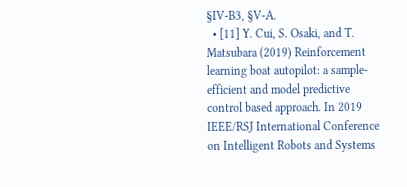§IV-B3, §V-A.
  • [11] Y. Cui, S. Osaki, and T. Matsubara (2019) Reinforcement learning boat autopilot: a sample-efficient and model predictive control based approach. In 2019 IEEE/RSJ International Conference on Intelligent Robots and Systems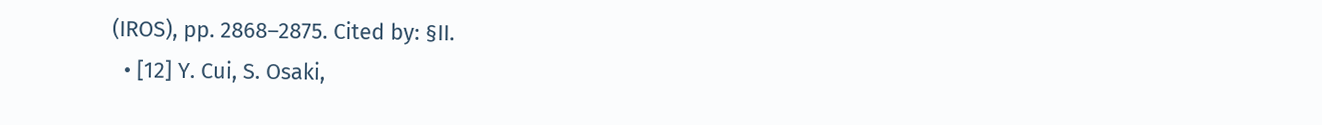(IROS), pp. 2868–2875. Cited by: §II.
  • [12] Y. Cui, S. Osaki,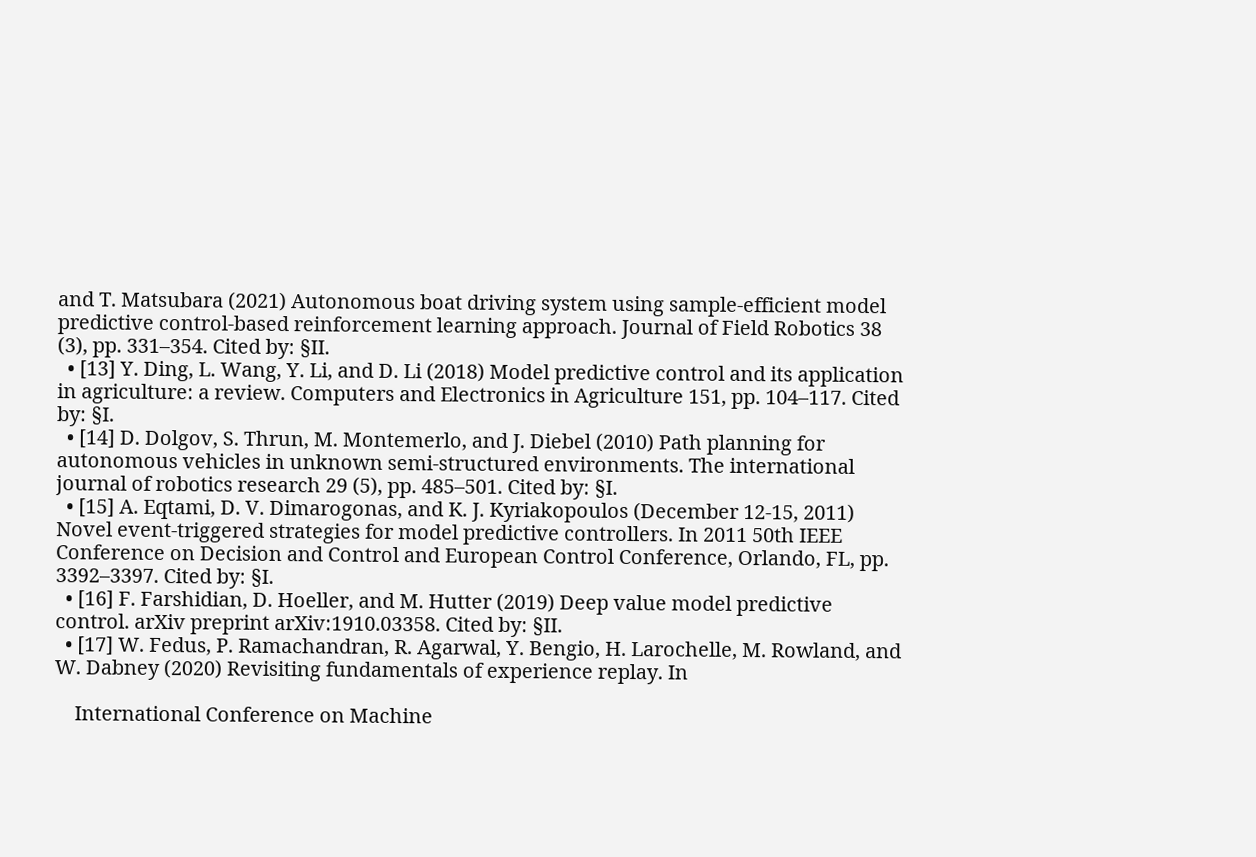and T. Matsubara (2021) Autonomous boat driving system using sample-efficient model predictive control-based reinforcement learning approach. Journal of Field Robotics 38 (3), pp. 331–354. Cited by: §II.
  • [13] Y. Ding, L. Wang, Y. Li, and D. Li (2018) Model predictive control and its application in agriculture: a review. Computers and Electronics in Agriculture 151, pp. 104–117. Cited by: §I.
  • [14] D. Dolgov, S. Thrun, M. Montemerlo, and J. Diebel (2010) Path planning for autonomous vehicles in unknown semi-structured environments. The international journal of robotics research 29 (5), pp. 485–501. Cited by: §I.
  • [15] A. Eqtami, D. V. Dimarogonas, and K. J. Kyriakopoulos (December 12-15, 2011) Novel event-triggered strategies for model predictive controllers. In 2011 50th IEEE Conference on Decision and Control and European Control Conference, Orlando, FL, pp. 3392–3397. Cited by: §I.
  • [16] F. Farshidian, D. Hoeller, and M. Hutter (2019) Deep value model predictive control. arXiv preprint arXiv:1910.03358. Cited by: §II.
  • [17] W. Fedus, P. Ramachandran, R. Agarwal, Y. Bengio, H. Larochelle, M. Rowland, and W. Dabney (2020) Revisiting fundamentals of experience replay. In

    International Conference on Machine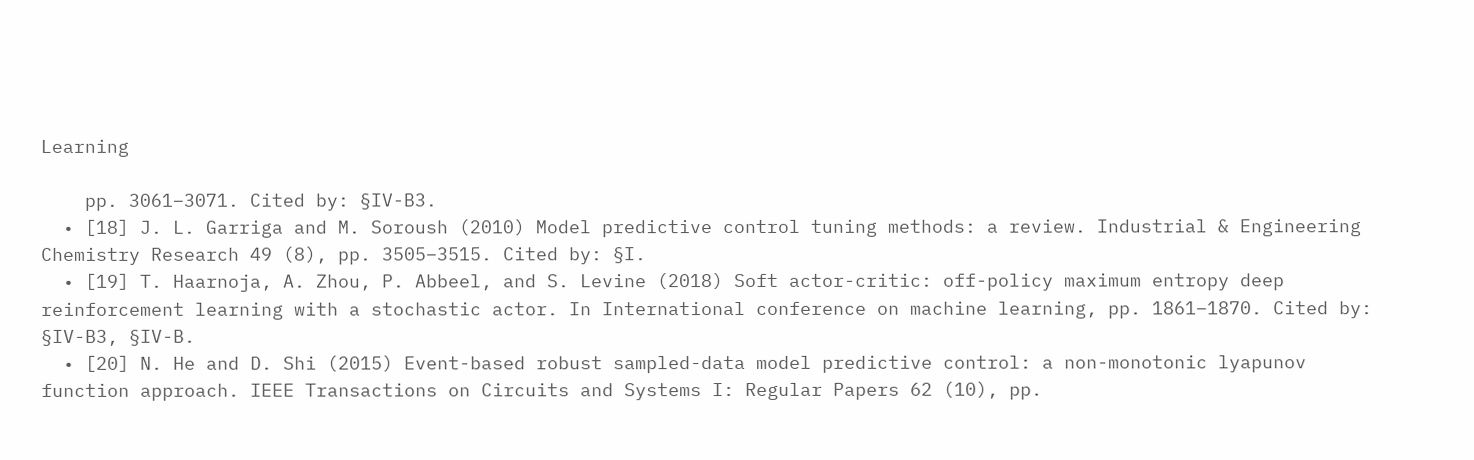Learning

    pp. 3061–3071. Cited by: §IV-B3.
  • [18] J. L. Garriga and M. Soroush (2010) Model predictive control tuning methods: a review. Industrial & Engineering Chemistry Research 49 (8), pp. 3505–3515. Cited by: §I.
  • [19] T. Haarnoja, A. Zhou, P. Abbeel, and S. Levine (2018) Soft actor-critic: off-policy maximum entropy deep reinforcement learning with a stochastic actor. In International conference on machine learning, pp. 1861–1870. Cited by: §IV-B3, §IV-B.
  • [20] N. He and D. Shi (2015) Event-based robust sampled-data model predictive control: a non-monotonic lyapunov function approach. IEEE Transactions on Circuits and Systems I: Regular Papers 62 (10), pp.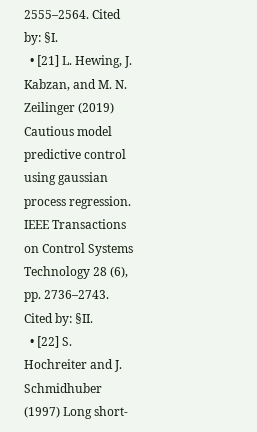2555–2564. Cited by: §I.
  • [21] L. Hewing, J. Kabzan, and M. N. Zeilinger (2019) Cautious model predictive control using gaussian process regression. IEEE Transactions on Control Systems Technology 28 (6), pp. 2736–2743. Cited by: §II.
  • [22] S. Hochreiter and J. Schmidhuber (1997) Long short-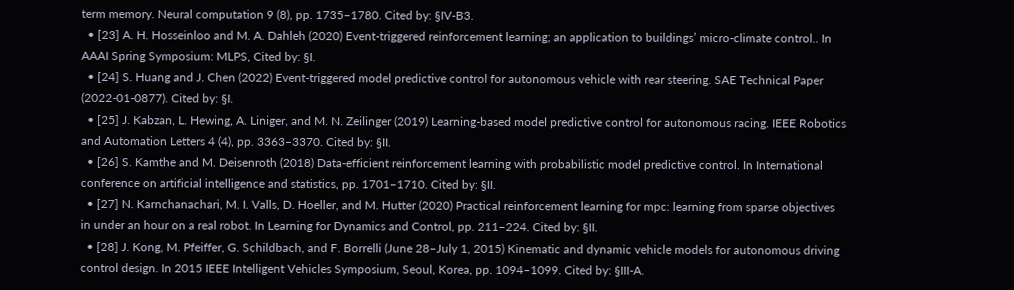term memory. Neural computation 9 (8), pp. 1735–1780. Cited by: §IV-B3.
  • [23] A. H. Hosseinloo and M. A. Dahleh (2020) Event-triggered reinforcement learning; an application to buildings’ micro-climate control.. In AAAI Spring Symposium: MLPS, Cited by: §I.
  • [24] S. Huang and J. Chen (2022) Event-triggered model predictive control for autonomous vehicle with rear steering. SAE Technical Paper (2022-01-0877). Cited by: §I.
  • [25] J. Kabzan, L. Hewing, A. Liniger, and M. N. Zeilinger (2019) Learning-based model predictive control for autonomous racing. IEEE Robotics and Automation Letters 4 (4), pp. 3363–3370. Cited by: §II.
  • [26] S. Kamthe and M. Deisenroth (2018) Data-efficient reinforcement learning with probabilistic model predictive control. In International conference on artificial intelligence and statistics, pp. 1701–1710. Cited by: §II.
  • [27] N. Karnchanachari, M. I. Valls, D. Hoeller, and M. Hutter (2020) Practical reinforcement learning for mpc: learning from sparse objectives in under an hour on a real robot. In Learning for Dynamics and Control, pp. 211–224. Cited by: §II.
  • [28] J. Kong, M. Pfeiffer, G. Schildbach, and F. Borrelli (June 28–July 1, 2015) Kinematic and dynamic vehicle models for autonomous driving control design. In 2015 IEEE Intelligent Vehicles Symposium, Seoul, Korea, pp. 1094–1099. Cited by: §III-A.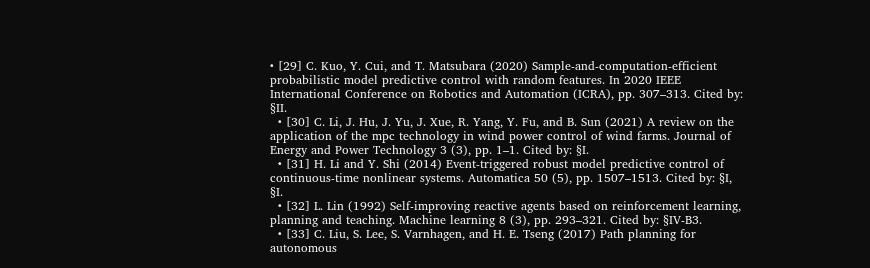• [29] C. Kuo, Y. Cui, and T. Matsubara (2020) Sample-and-computation-efficient probabilistic model predictive control with random features. In 2020 IEEE International Conference on Robotics and Automation (ICRA), pp. 307–313. Cited by: §II.
  • [30] C. Li, J. Hu, J. Yu, J. Xue, R. Yang, Y. Fu, and B. Sun (2021) A review on the application of the mpc technology in wind power control of wind farms. Journal of Energy and Power Technology 3 (3), pp. 1–1. Cited by: §I.
  • [31] H. Li and Y. Shi (2014) Event-triggered robust model predictive control of continuous-time nonlinear systems. Automatica 50 (5), pp. 1507–1513. Cited by: §I, §I.
  • [32] L. Lin (1992) Self-improving reactive agents based on reinforcement learning, planning and teaching. Machine learning 8 (3), pp. 293–321. Cited by: §IV-B3.
  • [33] C. Liu, S. Lee, S. Varnhagen, and H. E. Tseng (2017) Path planning for autonomous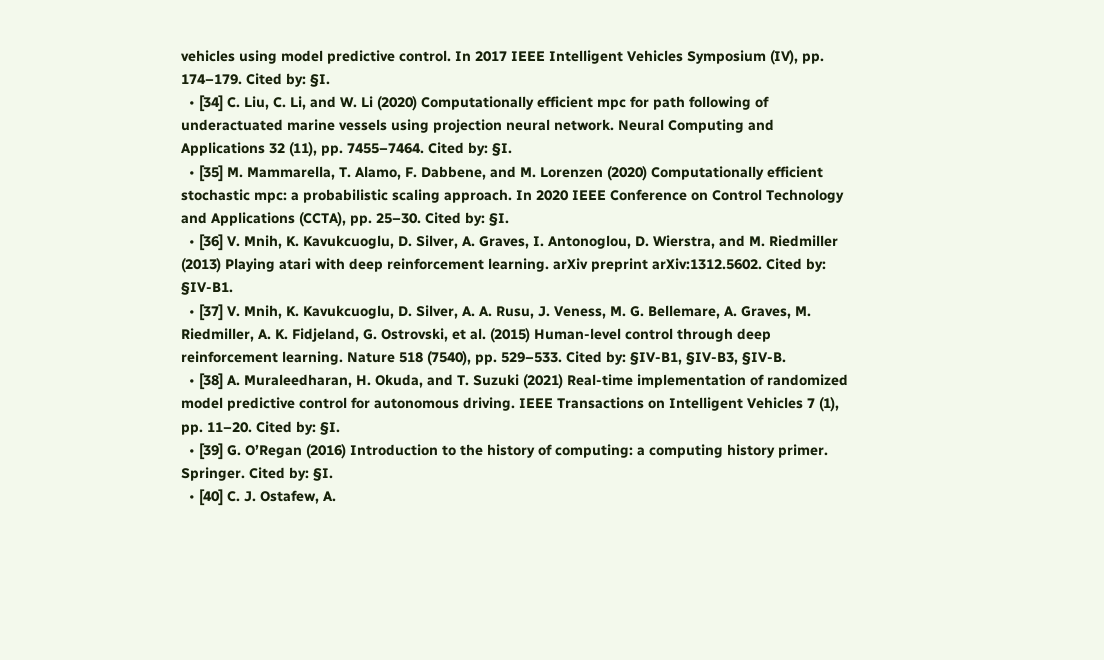vehicles using model predictive control. In 2017 IEEE Intelligent Vehicles Symposium (IV), pp. 174–179. Cited by: §I.
  • [34] C. Liu, C. Li, and W. Li (2020) Computationally efficient mpc for path following of underactuated marine vessels using projection neural network. Neural Computing and Applications 32 (11), pp. 7455–7464. Cited by: §I.
  • [35] M. Mammarella, T. Alamo, F. Dabbene, and M. Lorenzen (2020) Computationally efficient stochastic mpc: a probabilistic scaling approach. In 2020 IEEE Conference on Control Technology and Applications (CCTA), pp. 25–30. Cited by: §I.
  • [36] V. Mnih, K. Kavukcuoglu, D. Silver, A. Graves, I. Antonoglou, D. Wierstra, and M. Riedmiller (2013) Playing atari with deep reinforcement learning. arXiv preprint arXiv:1312.5602. Cited by: §IV-B1.
  • [37] V. Mnih, K. Kavukcuoglu, D. Silver, A. A. Rusu, J. Veness, M. G. Bellemare, A. Graves, M. Riedmiller, A. K. Fidjeland, G. Ostrovski, et al. (2015) Human-level control through deep reinforcement learning. Nature 518 (7540), pp. 529–533. Cited by: §IV-B1, §IV-B3, §IV-B.
  • [38] A. Muraleedharan, H. Okuda, and T. Suzuki (2021) Real-time implementation of randomized model predictive control for autonomous driving. IEEE Transactions on Intelligent Vehicles 7 (1), pp. 11–20. Cited by: §I.
  • [39] G. O’Regan (2016) Introduction to the history of computing: a computing history primer. Springer. Cited by: §I.
  • [40] C. J. Ostafew, A.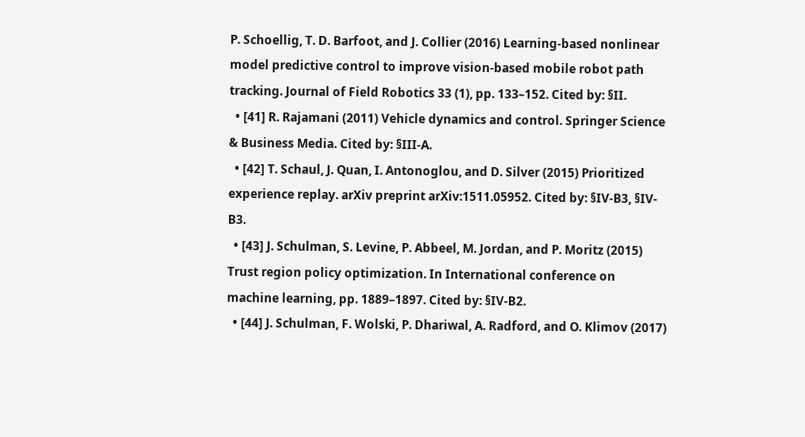P. Schoellig, T. D. Barfoot, and J. Collier (2016) Learning-based nonlinear model predictive control to improve vision-based mobile robot path tracking. Journal of Field Robotics 33 (1), pp. 133–152. Cited by: §II.
  • [41] R. Rajamani (2011) Vehicle dynamics and control. Springer Science & Business Media. Cited by: §III-A.
  • [42] T. Schaul, J. Quan, I. Antonoglou, and D. Silver (2015) Prioritized experience replay. arXiv preprint arXiv:1511.05952. Cited by: §IV-B3, §IV-B3.
  • [43] J. Schulman, S. Levine, P. Abbeel, M. Jordan, and P. Moritz (2015) Trust region policy optimization. In International conference on machine learning, pp. 1889–1897. Cited by: §IV-B2.
  • [44] J. Schulman, F. Wolski, P. Dhariwal, A. Radford, and O. Klimov (2017)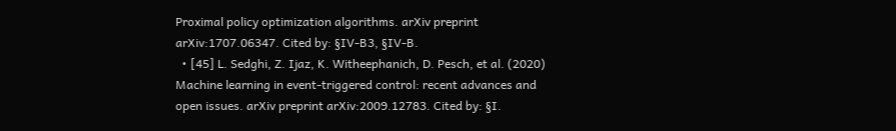Proximal policy optimization algorithms. arXiv preprint arXiv:1707.06347. Cited by: §IV-B3, §IV-B.
  • [45] L. Sedghi, Z. Ijaz, K. Witheephanich, D. Pesch, et al. (2020) Machine learning in event-triggered control: recent advances and open issues. arXiv preprint arXiv:2009.12783. Cited by: §I.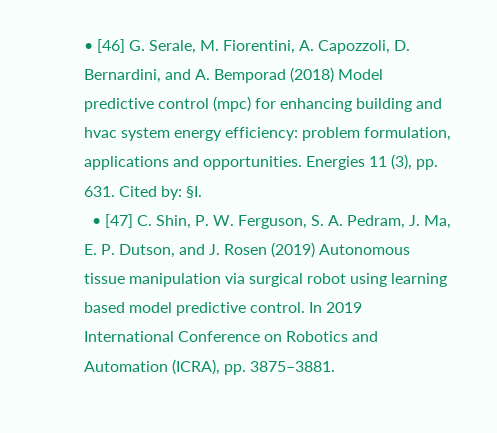• [46] G. Serale, M. Fiorentini, A. Capozzoli, D. Bernardini, and A. Bemporad (2018) Model predictive control (mpc) for enhancing building and hvac system energy efficiency: problem formulation, applications and opportunities. Energies 11 (3), pp. 631. Cited by: §I.
  • [47] C. Shin, P. W. Ferguson, S. A. Pedram, J. Ma, E. P. Dutson, and J. Rosen (2019) Autonomous tissue manipulation via surgical robot using learning based model predictive control. In 2019 International Conference on Robotics and Automation (ICRA), pp. 3875–3881.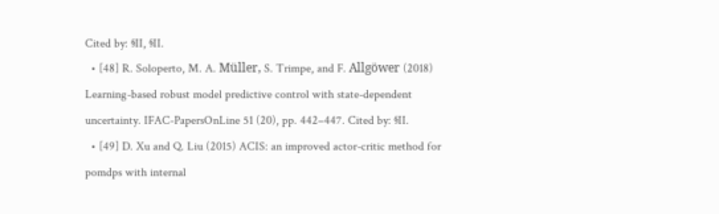Cited by: §II, §II.
  • [48] R. Soloperto, M. A. Müller, S. Trimpe, and F. Allgöwer (2018) Learning-based robust model predictive control with state-dependent uncertainty. IFAC-PapersOnLine 51 (20), pp. 442–447. Cited by: §II.
  • [49] D. Xu and Q. Liu (2015) ACIS: an improved actor-critic method for pomdps with internal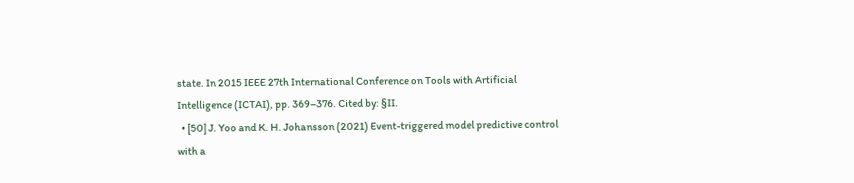state. In 2015 IEEE 27th International Conference on Tools with Artificial Intelligence (ICTAI), pp. 369–376. Cited by: §II.
  • [50] J. Yoo and K. H. Johansson (2021) Event-triggered model predictive control with a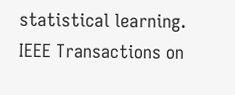statistical learning. IEEE Transactions on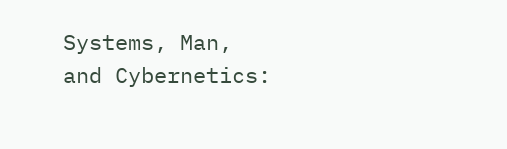Systems, Man, and Cybernetics: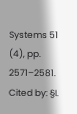Systems 51 (4), pp. 2571–2581. Cited by: §I.